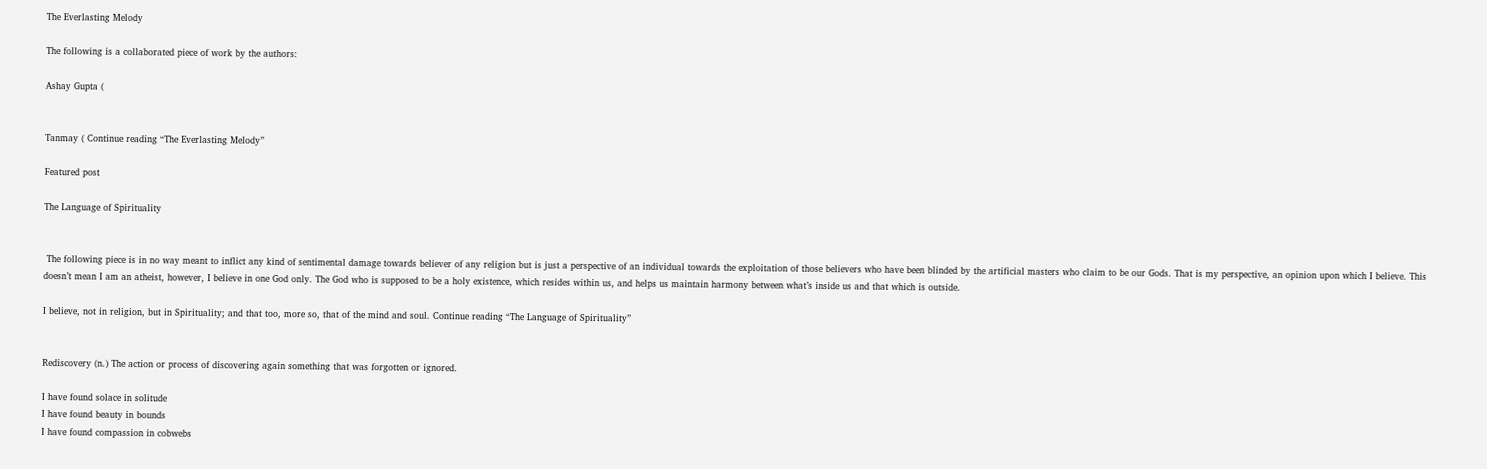The Everlasting Melody

The following is a collaborated piece of work by the authors:

Ashay Gupta (


Tanmay ( Continue reading “The Everlasting Melody”

Featured post

The Language of Spirituality


 The following piece is in no way meant to inflict any kind of sentimental damage towards believer of any religion but is just a perspective of an individual towards the exploitation of those believers who have been blinded by the artificial masters who claim to be our Gods. That is my perspective, an opinion upon which I believe. This doesn’t mean I am an atheist, however, I believe in one God only. The God who is supposed to be a holy existence, which resides within us, and helps us maintain harmony between what’s inside us and that which is outside.

I believe, not in religion, but in Spirituality; and that too, more so, that of the mind and soul. Continue reading “The Language of Spirituality”


Rediscovery (n.) The action or process of discovering again something that was forgotten or ignored.

I have found solace in solitude
I have found beauty in bounds
I have found compassion in cobwebs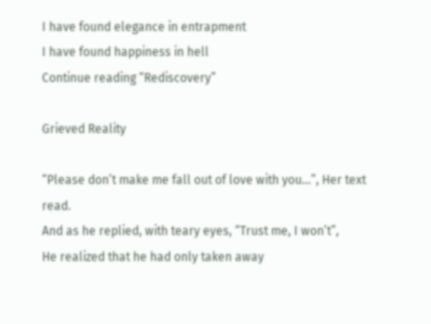I have found elegance in entrapment
I have found happiness in hell
Continue reading “Rediscovery”

Grieved Reality

“Please don’t make me fall out of love with you…”, Her text read.
And as he replied, with teary eyes, “Trust me, I won’t”,
He realized that he had only taken away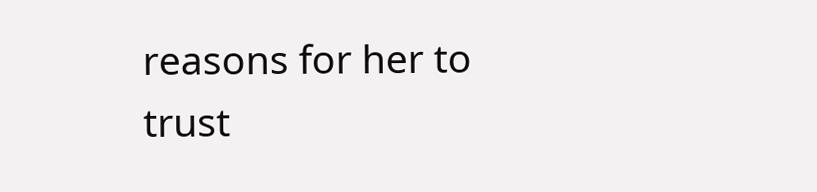reasons for her to trust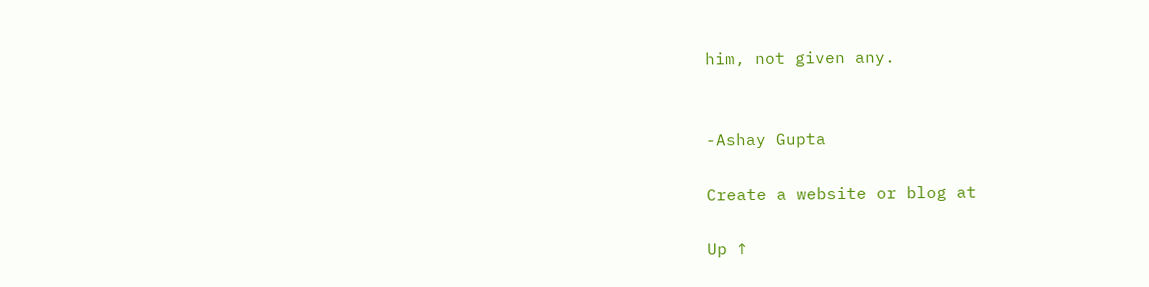him, not given any.


-Ashay Gupta

Create a website or blog at

Up ↑